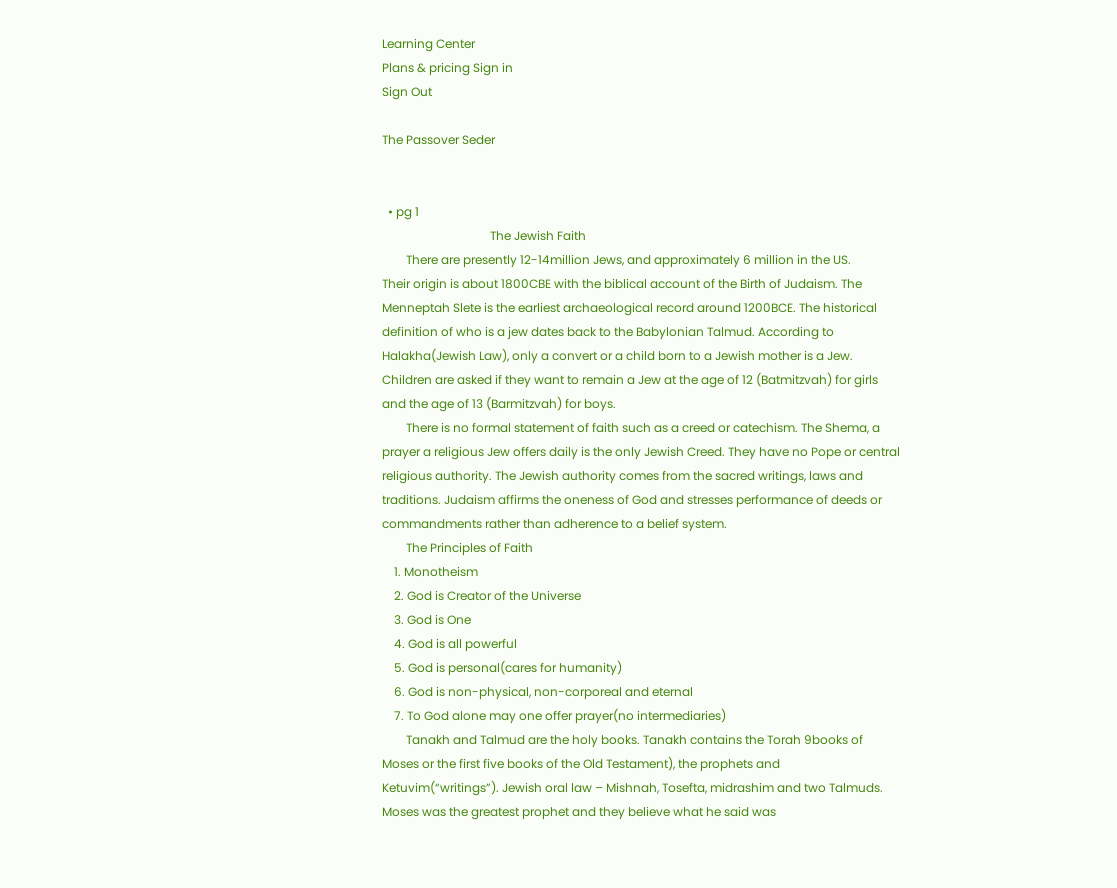Learning Center
Plans & pricing Sign in
Sign Out

The Passover Seder


  • pg 1
                                    The Jewish Faith
        There are presently 12-14million Jews, and approximately 6 million in the US.
Their origin is about 1800CBE with the biblical account of the Birth of Judaism. The
Menneptah Slete is the earliest archaeological record around 1200BCE. The historical
definition of who is a jew dates back to the Babylonian Talmud. According to
Halakha(Jewish Law), only a convert or a child born to a Jewish mother is a Jew.
Children are asked if they want to remain a Jew at the age of 12 (Batmitzvah) for girls
and the age of 13 (Barmitzvah) for boys.
        There is no formal statement of faith such as a creed or catechism. The Shema, a
prayer a religious Jew offers daily is the only Jewish Creed. They have no Pope or central
religious authority. The Jewish authority comes from the sacred writings, laws and
traditions. Judaism affirms the oneness of God and stresses performance of deeds or
commandments rather than adherence to a belief system.
        The Principles of Faith
    1. Monotheism
    2. God is Creator of the Universe
    3. God is One
    4. God is all powerful
    5. God is personal(cares for humanity)
    6. God is non-physical, non-corporeal and eternal
    7. To God alone may one offer prayer(no intermediaries)
        Tanakh and Talmud are the holy books. Tanakh contains the Torah 9books of
Moses or the first five books of the Old Testament), the prophets and
Ketuvim(“writings”). Jewish oral law – Mishnah, Tosefta, midrashim and two Talmuds.
Moses was the greatest prophet and they believe what he said was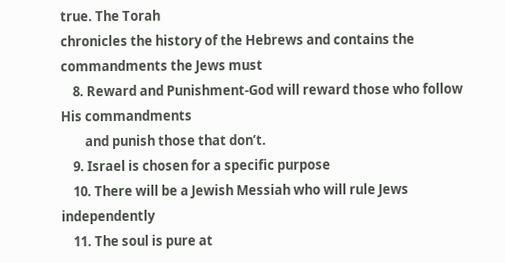true. The Torah
chronicles the history of the Hebrews and contains the commandments the Jews must
    8. Reward and Punishment-God will reward those who follow His commandments
        and punish those that don’t.
    9. Israel is chosen for a specific purpose
    10. There will be a Jewish Messiah who will rule Jews independently
    11. The soul is pure at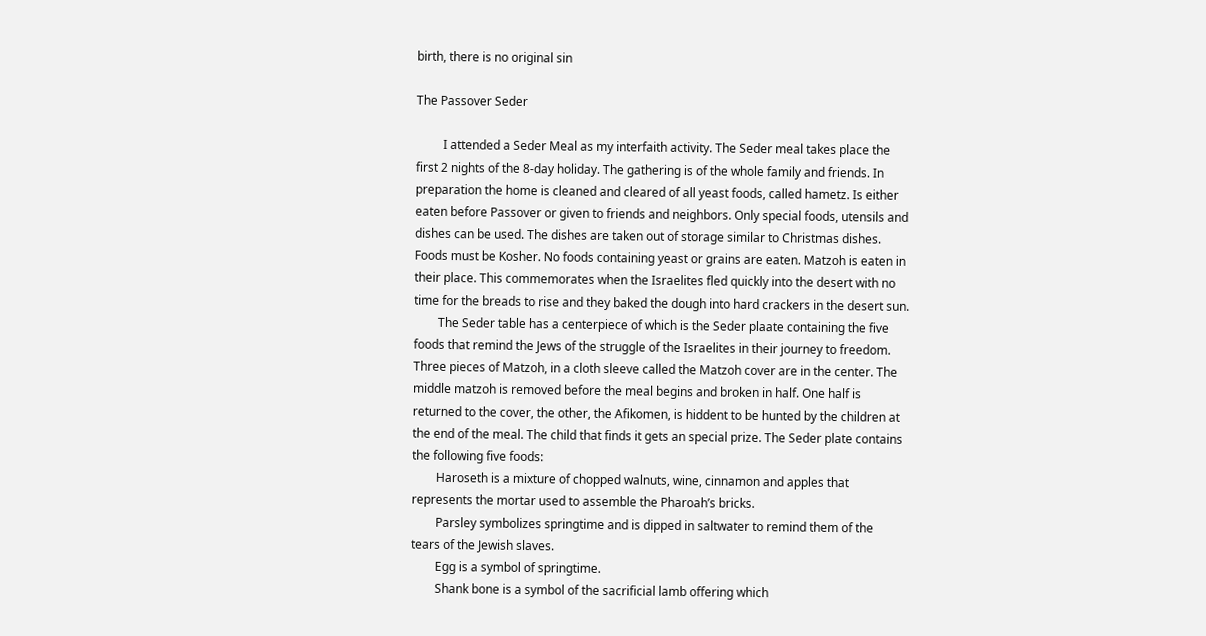birth, there is no original sin

The Passover Seder

         I attended a Seder Meal as my interfaith activity. The Seder meal takes place the
first 2 nights of the 8-day holiday. The gathering is of the whole family and friends. In
preparation the home is cleaned and cleared of all yeast foods, called hametz. Is either
eaten before Passover or given to friends and neighbors. Only special foods, utensils and
dishes can be used. The dishes are taken out of storage similar to Christmas dishes.
Foods must be Kosher. No foods containing yeast or grains are eaten. Matzoh is eaten in
their place. This commemorates when the Israelites fled quickly into the desert with no
time for the breads to rise and they baked the dough into hard crackers in the desert sun.
        The Seder table has a centerpiece of which is the Seder plaate containing the five
foods that remind the Jews of the struggle of the Israelites in their journey to freedom.
Three pieces of Matzoh, in a cloth sleeve called the Matzoh cover are in the center. The
middle matzoh is removed before the meal begins and broken in half. One half is
returned to the cover, the other, the Afikomen, is hiddent to be hunted by the children at
the end of the meal. The child that finds it gets an special prize. The Seder plate contains
the following five foods:
        Haroseth is a mixture of chopped walnuts, wine, cinnamon and apples that
represents the mortar used to assemble the Pharoah’s bricks.
        Parsley symbolizes springtime and is dipped in saltwater to remind them of the
tears of the Jewish slaves.
        Egg is a symbol of springtime.
        Shank bone is a symbol of the sacrificial lamb offering which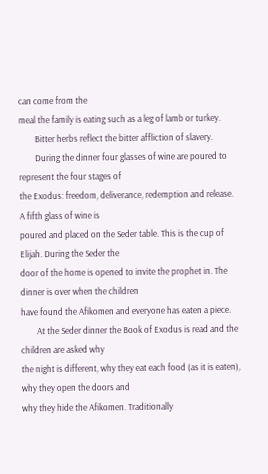can come from the
meal the family is eating such as a leg of lamb or turkey.
        Bitter herbs reflect the bitter affliction of slavery.
        During the dinner four glasses of wine are poured to represent the four stages of
the Exodus: freedom, deliverance, redemption and release. A fifth glass of wine is
poured and placed on the Seder table. This is the cup of Elijah. During the Seder the
door of the home is opened to invite the prophet in. The dinner is over when the children
have found the Afikomen and everyone has eaten a piece.
        At the Seder dinner the Book of Exodus is read and the children are asked why
the night is different, why they eat each food (as it is eaten), why they open the doors and
why they hide the Afikomen. Traditionally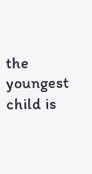the youngest child is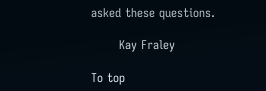asked these questions.

       Kay Fraley

To top